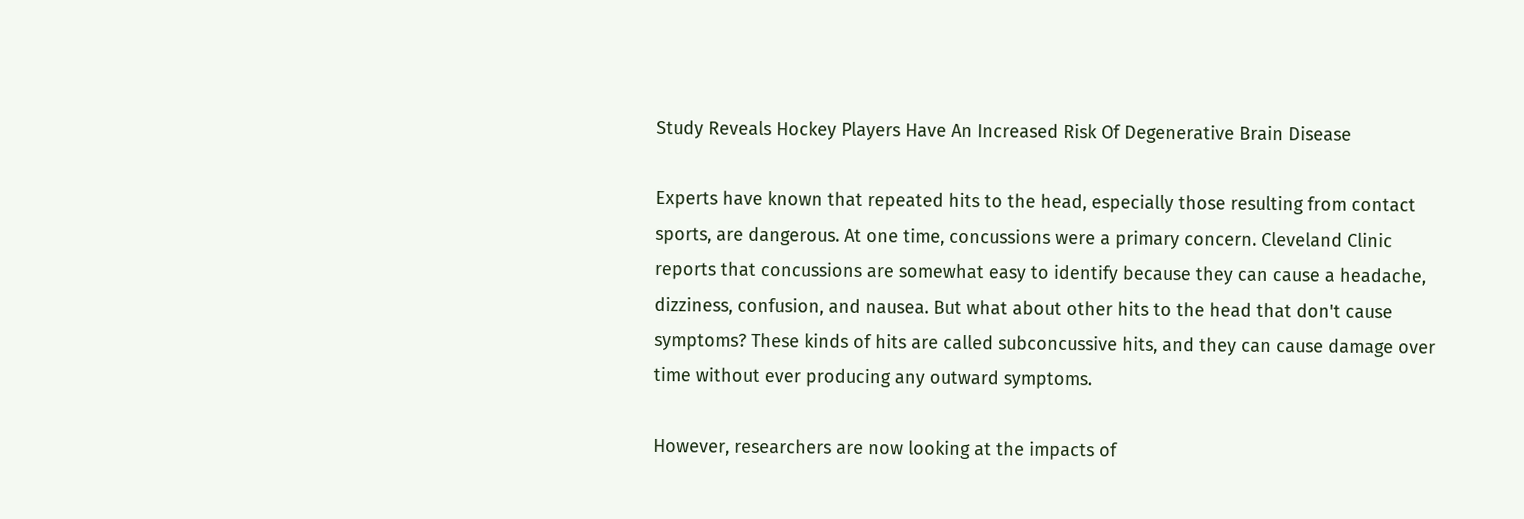Study Reveals Hockey Players Have An Increased Risk Of Degenerative Brain Disease

Experts have known that repeated hits to the head, especially those resulting from contact sports, are dangerous. At one time, concussions were a primary concern. Cleveland Clinic reports that concussions are somewhat easy to identify because they can cause a headache, dizziness, confusion, and nausea. But what about other hits to the head that don't cause symptoms? These kinds of hits are called subconcussive hits, and they can cause damage over time without ever producing any outward symptoms.

However, researchers are now looking at the impacts of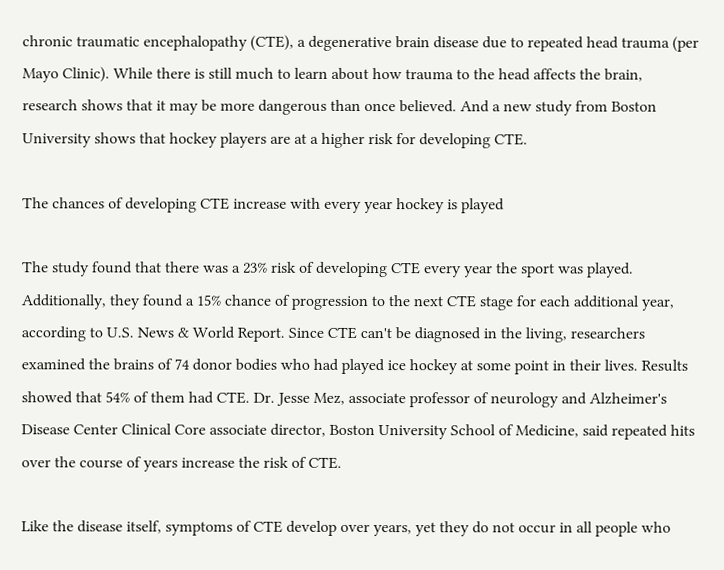chronic traumatic encephalopathy (CTE), a degenerative brain disease due to repeated head trauma (per Mayo Clinic). While there is still much to learn about how trauma to the head affects the brain, research shows that it may be more dangerous than once believed. And a new study from Boston University shows that hockey players are at a higher risk for developing CTE.

The chances of developing CTE increase with every year hockey is played

The study found that there was a 23% risk of developing CTE every year the sport was played. Additionally, they found a 15% chance of progression to the next CTE stage for each additional year, according to U.S. News & World Report. Since CTE can't be diagnosed in the living, researchers examined the brains of 74 donor bodies who had played ice hockey at some point in their lives. Results showed that 54% of them had CTE. Dr. Jesse Mez, associate professor of neurology and Alzheimer's Disease Center Clinical Core associate director, Boston University School of Medicine, said repeated hits over the course of years increase the risk of CTE.

Like the disease itself, symptoms of CTE develop over years, yet they do not occur in all people who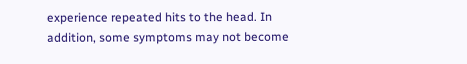experience repeated hits to the head. In addition, some symptoms may not become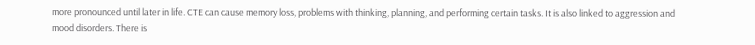more pronounced until later in life. CTE can cause memory loss, problems with thinking, planning, and performing certain tasks. It is also linked to aggression and mood disorders. There is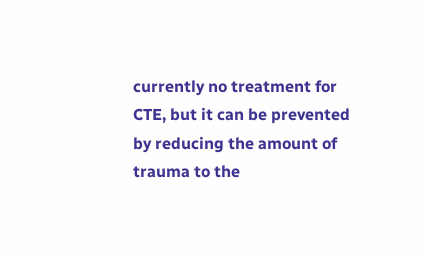currently no treatment for CTE, but it can be prevented by reducing the amount of trauma to the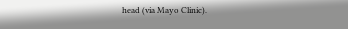head (via Mayo Clinic).